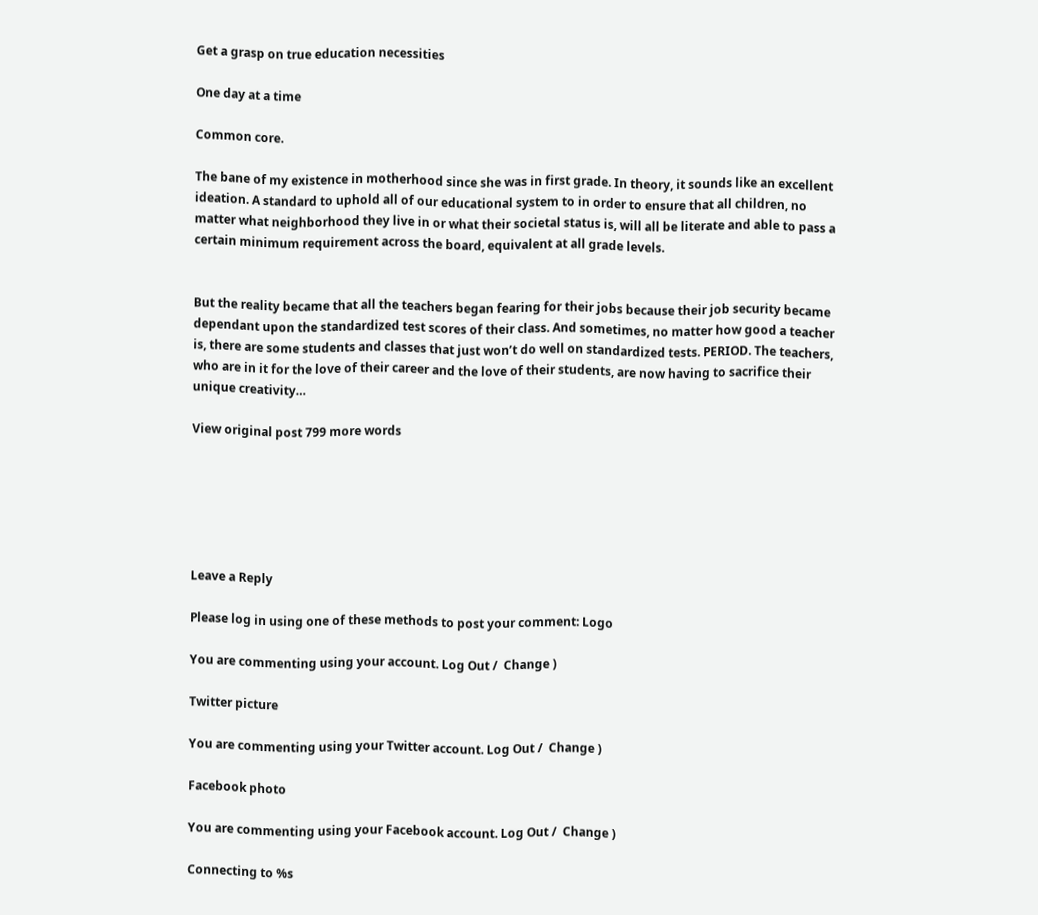Get a grasp on true education necessities

One day at a time

Common core.

The bane of my existence in motherhood since she was in first grade. In theory, it sounds like an excellent ideation. A standard to uphold all of our educational system to in order to ensure that all children, no matter what neighborhood they live in or what their societal status is, will all be literate and able to pass a certain minimum requirement across the board, equivalent at all grade levels.


But the reality became that all the teachers began fearing for their jobs because their job security became dependant upon the standardized test scores of their class. And sometimes, no matter how good a teacher is, there are some students and classes that just won’t do well on standardized tests. PERIOD. The teachers, who are in it for the love of their career and the love of their students, are now having to sacrifice their unique creativity…

View original post 799 more words






Leave a Reply

Please log in using one of these methods to post your comment: Logo

You are commenting using your account. Log Out /  Change )

Twitter picture

You are commenting using your Twitter account. Log Out /  Change )

Facebook photo

You are commenting using your Facebook account. Log Out /  Change )

Connecting to %s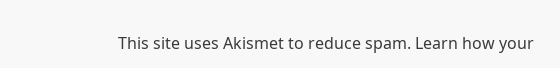This site uses Akismet to reduce spam. Learn how your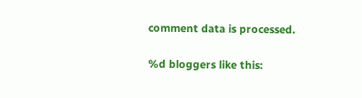comment data is processed.

%d bloggers like this: